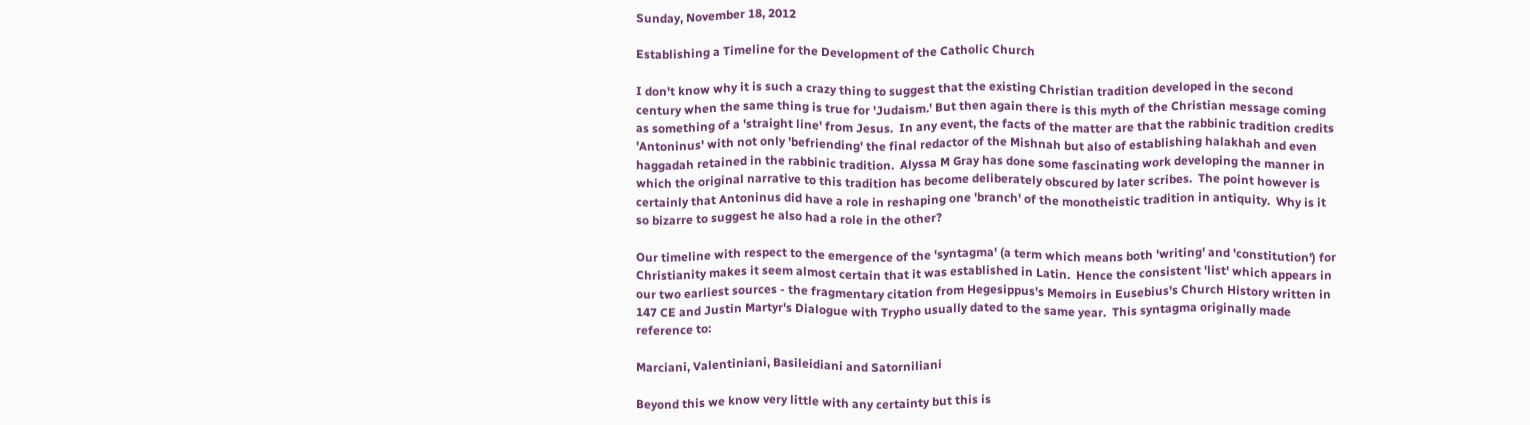Sunday, November 18, 2012

Establishing a Timeline for the Development of the Catholic Church

I don't know why it is such a crazy thing to suggest that the existing Christian tradition developed in the second century when the same thing is true for 'Judaism.' But then again there is this myth of the Christian message coming as something of a 'straight line' from Jesus.  In any event, the facts of the matter are that the rabbinic tradition credits 'Antoninus' with not only 'befriending' the final redactor of the Mishnah but also of establishing halakhah and even haggadah retained in the rabbinic tradition.  Alyssa M Gray has done some fascinating work developing the manner in which the original narrative to this tradition has become deliberately obscured by later scribes.  The point however is certainly that Antoninus did have a role in reshaping one 'branch' of the monotheistic tradition in antiquity.  Why is it so bizarre to suggest he also had a role in the other?

Our timeline with respect to the emergence of the 'syntagma' (a term which means both 'writing' and 'constitution') for Christianity makes it seem almost certain that it was established in Latin.  Hence the consistent 'list' which appears in our two earliest sources - the fragmentary citation from Hegesippus's Memoirs in Eusebius's Church History written in 147 CE and Justin Martyr's Dialogue with Trypho usually dated to the same year.  This syntagma originally made reference to:

Marciani, Valentiniani, Basileidiani and Satorniliani

Beyond this we know very little with any certainty but this is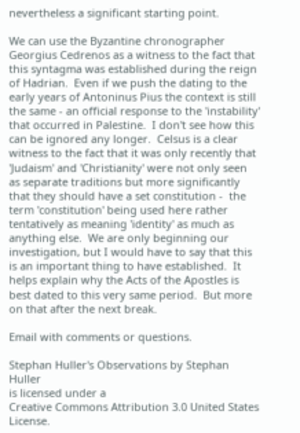nevertheless a significant starting point.

We can use the Byzantine chronographer Georgius Cedrenos as a witness to the fact that this syntagma was established during the reign of Hadrian.  Even if we push the dating to the early years of Antoninus Pius the context is still the same - an official response to the 'instability' that occurred in Palestine.  I don't see how this can be ignored any longer.  Celsus is a clear witness to the fact that it was only recently that 'Judaism' and 'Christianity' were not only seen as separate traditions but more significantly that they should have a set constitution -  the term 'constitution' being used here rather tentatively as meaning 'identity' as much as anything else.  We are only beginning our investigation, but I would have to say that this is an important thing to have established.  It helps explain why the Acts of the Apostles is best dated to this very same period.  But more on that after the next break.

Email with comments or questions.

Stephan Huller's Observations by Stephan Huller
is licensed under a
Creative Commons Attribution 3.0 United States License.